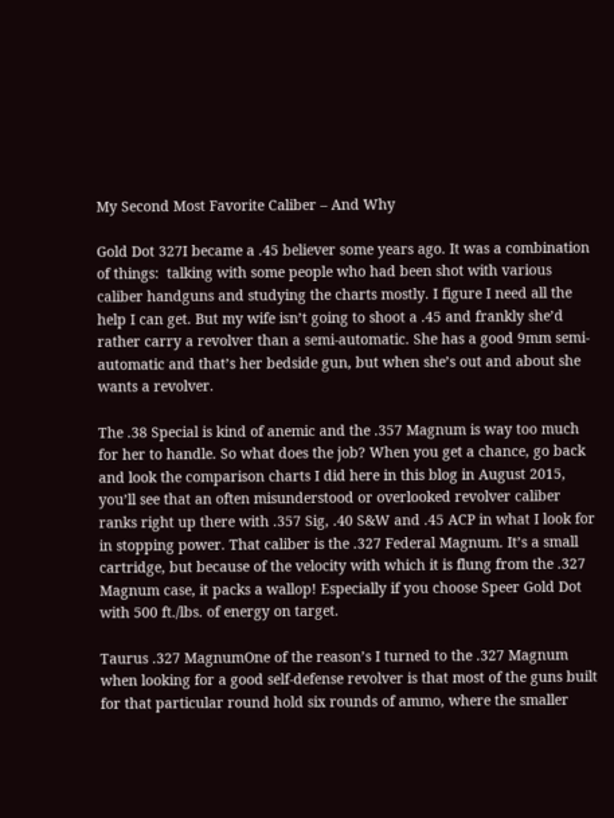My Second Most Favorite Caliber – And Why

Gold Dot 327I became a .45 believer some years ago. It was a combination of things:  talking with some people who had been shot with various caliber handguns and studying the charts mostly. I figure I need all the help I can get. But my wife isn’t going to shoot a .45 and frankly she’d rather carry a revolver than a semi-automatic. She has a good 9mm semi-automatic and that’s her bedside gun, but when she’s out and about she wants a revolver.

The .38 Special is kind of anemic and the .357 Magnum is way too much for her to handle. So what does the job? When you get a chance, go back and look the comparison charts I did here in this blog in August 2015, you’ll see that an often misunderstood or overlooked revolver caliber ranks right up there with .357 Sig, .40 S&W and .45 ACP in what I look for in stopping power. That caliber is the .327 Federal Magnum. It’s a small cartridge, but because of the velocity with which it is flung from the .327 Magnum case, it packs a wallop! Especially if you choose Speer Gold Dot with 500 ft./lbs. of energy on target.

Taurus .327 MagnumOne of the reason’s I turned to the .327 Magnum when looking for a good self-defense revolver is that most of the guns built for that particular round hold six rounds of ammo, where the smaller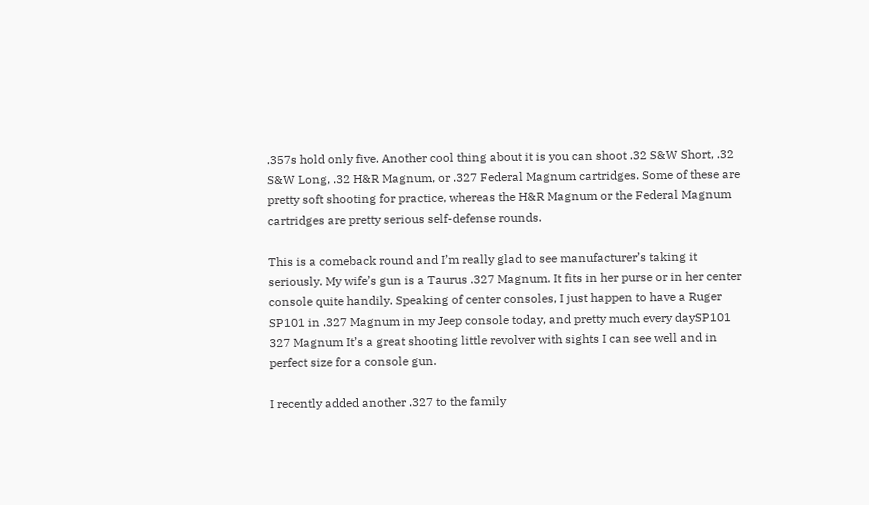.357s hold only five. Another cool thing about it is you can shoot .32 S&W Short, .32 S&W Long, .32 H&R Magnum, or .327 Federal Magnum cartridges. Some of these are pretty soft shooting for practice, whereas the H&R Magnum or the Federal Magnum cartridges are pretty serious self-defense rounds.

This is a comeback round and I’m really glad to see manufacturer’s taking it seriously. My wife’s gun is a Taurus .327 Magnum. It fits in her purse or in her center console quite handily. Speaking of center consoles, I just happen to have a Ruger SP101 in .327 Magnum in my Jeep console today, and pretty much every daySP101 327 Magnum It’s a great shooting little revolver with sights I can see well and in perfect size for a console gun.

I recently added another .327 to the family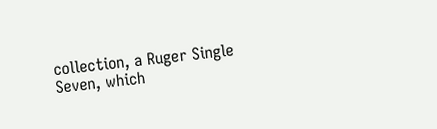collection, a Ruger Single Seven, which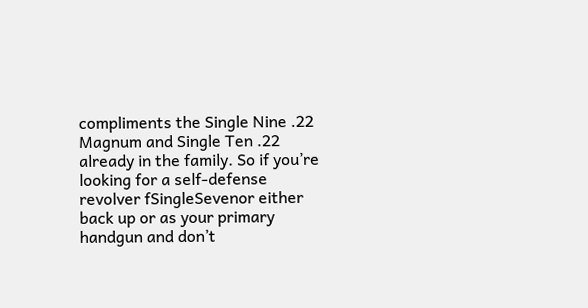compliments the Single Nine .22 Magnum and Single Ten .22 already in the family. So if you’re looking for a self-defense revolver fSingleSevenor either back up or as your primary handgun and don’t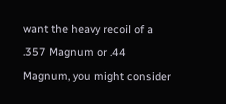want the heavy recoil of a .357 Magnum or .44 Magnum, you might consider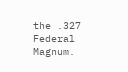the .327 Federal Magnum.